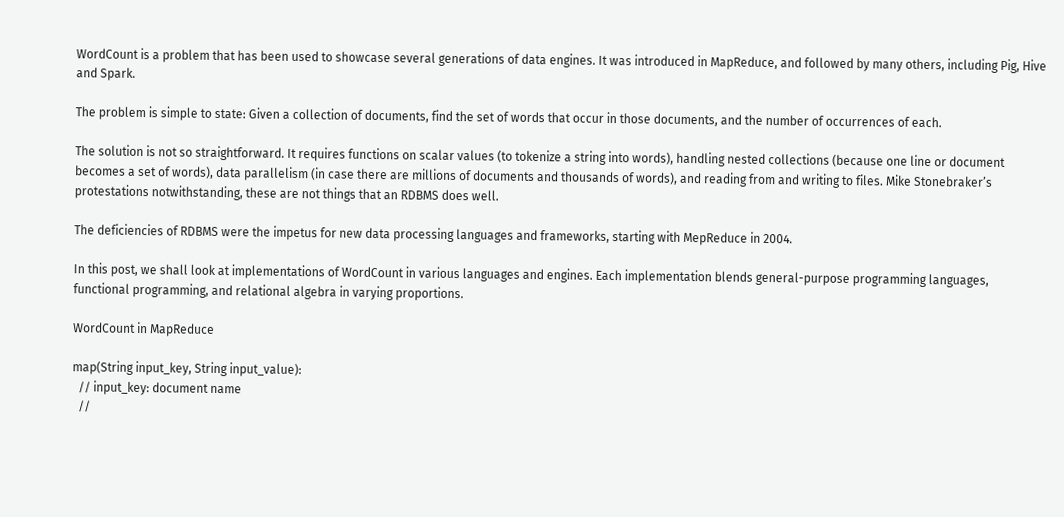WordCount is a problem that has been used to showcase several generations of data engines. It was introduced in MapReduce, and followed by many others, including Pig, Hive and Spark.

The problem is simple to state: Given a collection of documents, find the set of words that occur in those documents, and the number of occurrences of each.

The solution is not so straightforward. It requires functions on scalar values (to tokenize a string into words), handling nested collections (because one line or document becomes a set of words), data parallelism (in case there are millions of documents and thousands of words), and reading from and writing to files. Mike Stonebraker’s protestations notwithstanding, these are not things that an RDBMS does well.

The deficiencies of RDBMS were the impetus for new data processing languages and frameworks, starting with MepReduce in 2004.

In this post, we shall look at implementations of WordCount in various languages and engines. Each implementation blends general-purpose programming languages, functional programming, and relational algebra in varying proportions.

WordCount in MapReduce

map(String input_key, String input_value):
  // input_key: document name
  //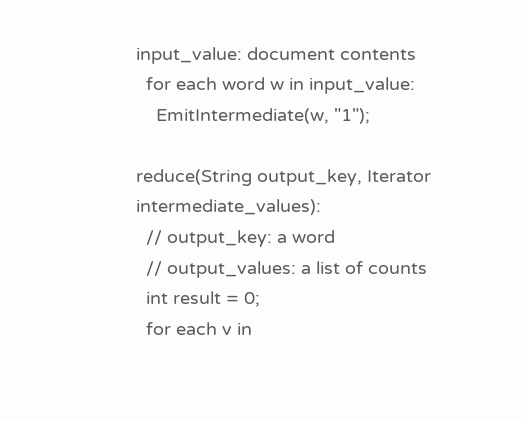input_value: document contents
  for each word w in input_value:
    EmitIntermediate(w, "1");

reduce(String output_key, Iterator intermediate_values):
  // output_key: a word
  // output_values: a list of counts
  int result = 0;
  for each v in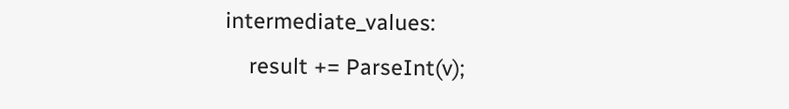intermediate_values:
    result += ParseInt(v);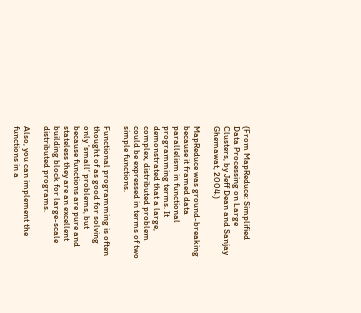(From MapReduce: Simplified Data Processing on Large Clusters, by Jeff Dean and Sanjay Ghemawat, 2004.)

MapReduce was ground-breaking because it framed data parallelism in functional programming terms. It demonstrated that a large, complex, distributed problem could be expressed in terms of two simple functions.

Functional programming is often thought of as good for solving only ‘small’ problems, but because functions are pure and stateless they are an excellent building block for large-scale distributed programs.

Also, you can implement the functions in a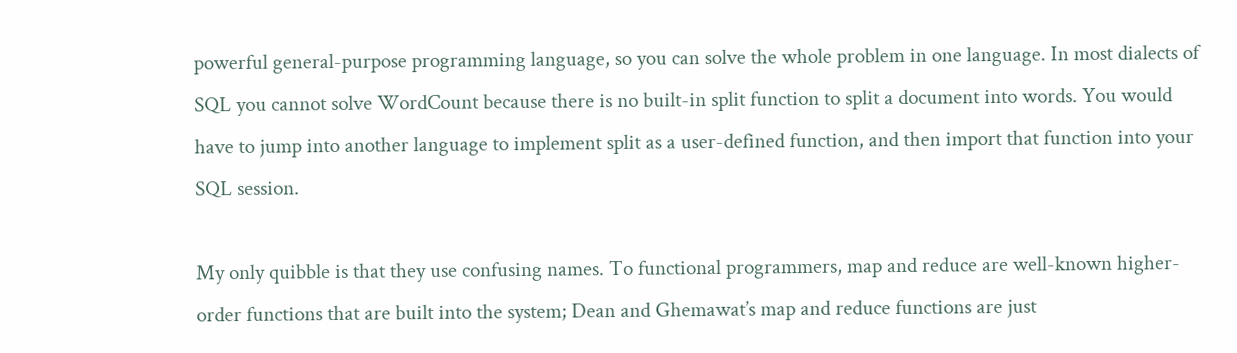powerful general-purpose programming language, so you can solve the whole problem in one language. In most dialects of SQL you cannot solve WordCount because there is no built-in split function to split a document into words. You would have to jump into another language to implement split as a user-defined function, and then import that function into your SQL session.

My only quibble is that they use confusing names. To functional programmers, map and reduce are well-known higher-order functions that are built into the system; Dean and Ghemawat’s map and reduce functions are just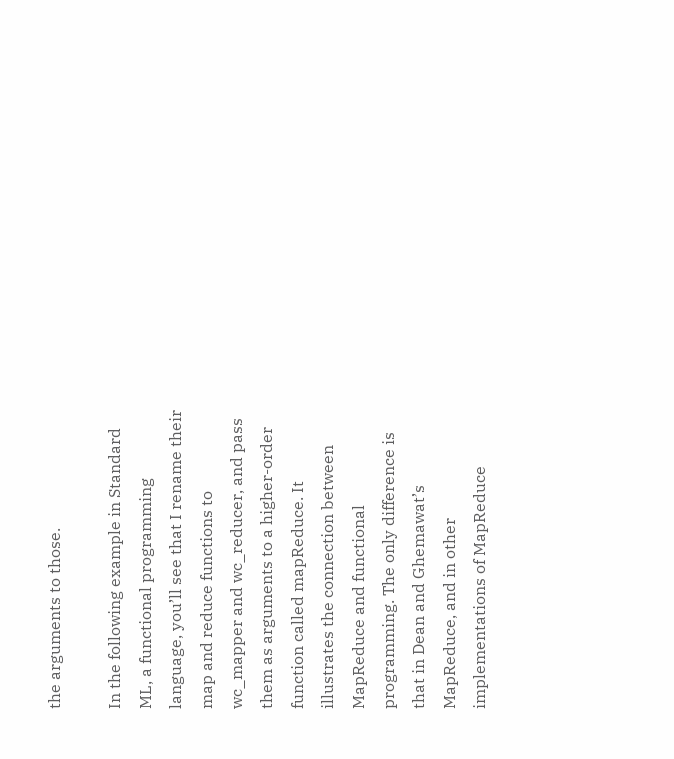the arguments to those.

In the following example in Standard ML, a functional programming language, you’ll see that I rename their map and reduce functions to wc_mapper and wc_reducer, and pass them as arguments to a higher-order function called mapReduce. It illustrates the connection between MapReduce and functional programming. The only difference is that in Dean and Ghemawat’s MapReduce, and in other implementations of MapReduce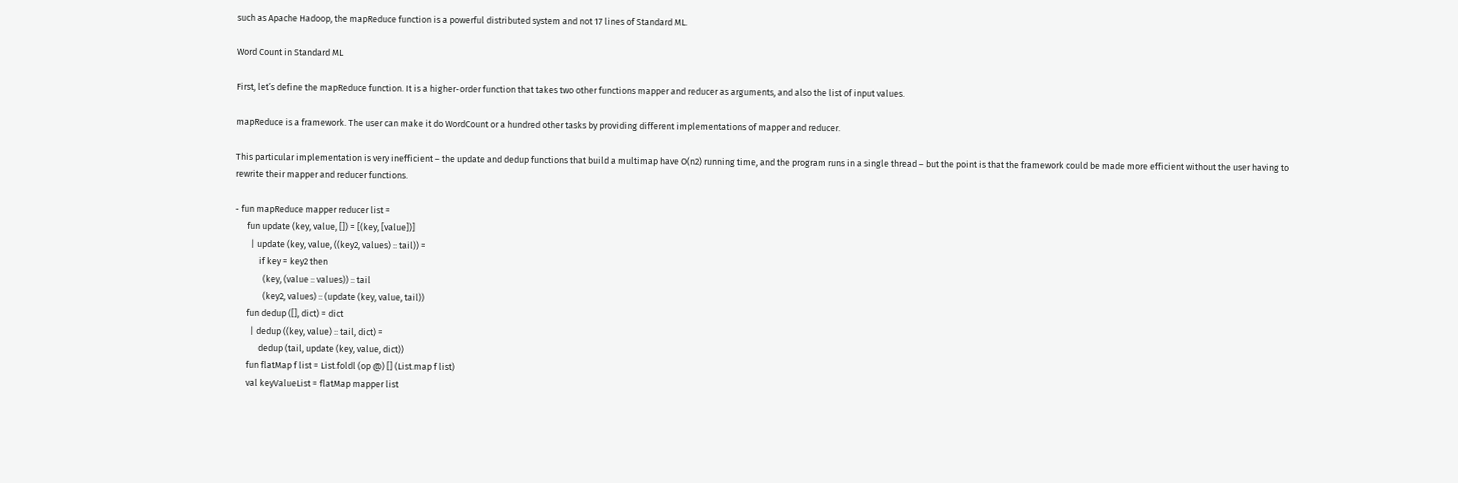such as Apache Hadoop, the mapReduce function is a powerful distributed system and not 17 lines of Standard ML.

Word Count in Standard ML

First, let’s define the mapReduce function. It is a higher-order function that takes two other functions mapper and reducer as arguments, and also the list of input values.

mapReduce is a framework. The user can make it do WordCount or a hundred other tasks by providing different implementations of mapper and reducer.

This particular implementation is very inefficient – the update and dedup functions that build a multimap have O(n2) running time, and the program runs in a single thread – but the point is that the framework could be made more efficient without the user having to rewrite their mapper and reducer functions.

- fun mapReduce mapper reducer list =
      fun update (key, value, []) = [(key, [value])]
        | update (key, value, ((key2, values) :: tail)) =
            if key = key2 then
              (key, (value :: values)) :: tail
              (key2, values) :: (update (key, value, tail))
      fun dedup ([], dict) = dict
        | dedup ((key, value) :: tail, dict) =
            dedup (tail, update (key, value, dict))
      fun flatMap f list = List.foldl (op @) [] (List.map f list)
      val keyValueList = flatMap mapper list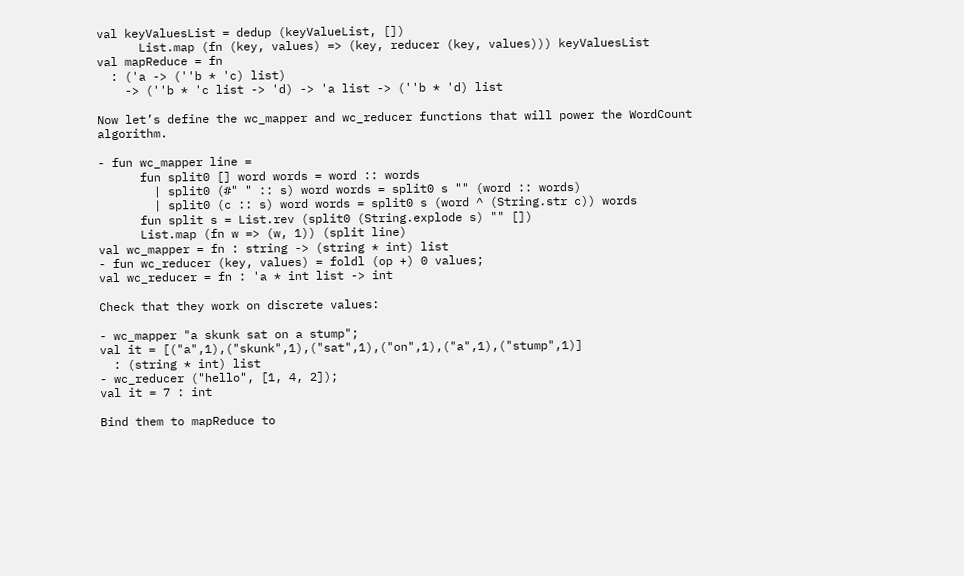val keyValuesList = dedup (keyValueList, [])
      List.map (fn (key, values) => (key, reducer (key, values))) keyValuesList
val mapReduce = fn
  : ('a -> (''b * 'c) list)
    -> (''b * 'c list -> 'd) -> 'a list -> (''b * 'd) list

Now let’s define the wc_mapper and wc_reducer functions that will power the WordCount algorithm.

- fun wc_mapper line =
      fun split0 [] word words = word :: words
        | split0 (#" " :: s) word words = split0 s "" (word :: words)
        | split0 (c :: s) word words = split0 s (word ^ (String.str c)) words
      fun split s = List.rev (split0 (String.explode s) "" [])
      List.map (fn w => (w, 1)) (split line)
val wc_mapper = fn : string -> (string * int) list
- fun wc_reducer (key, values) = foldl (op +) 0 values;
val wc_reducer = fn : 'a * int list -> int

Check that they work on discrete values:

- wc_mapper "a skunk sat on a stump";
val it = [("a",1),("skunk",1),("sat",1),("on",1),("a",1),("stump",1)]
  : (string * int) list
- wc_reducer ("hello", [1, 4, 2]);
val it = 7 : int

Bind them to mapReduce to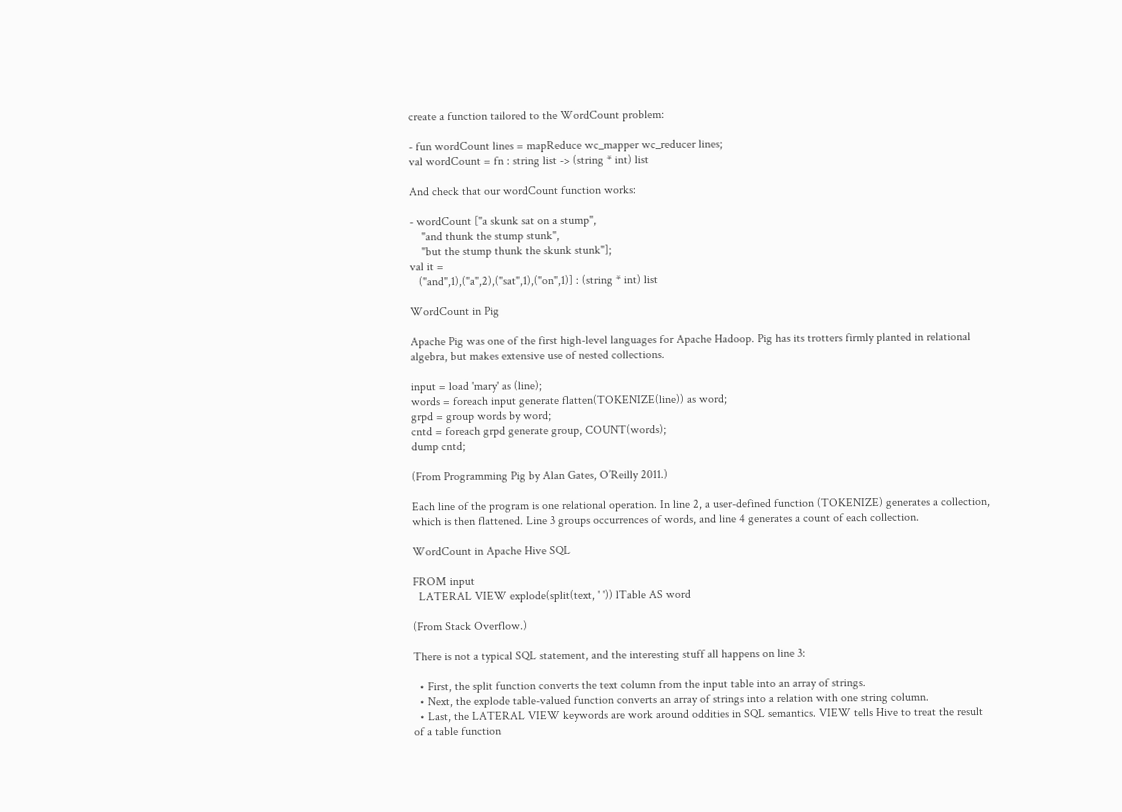create a function tailored to the WordCount problem:

- fun wordCount lines = mapReduce wc_mapper wc_reducer lines;
val wordCount = fn : string list -> (string * int) list

And check that our wordCount function works:

- wordCount ["a skunk sat on a stump",
    "and thunk the stump stunk",
    "but the stump thunk the skunk stunk"];
val it =
   ("and",1),("a",2),("sat",1),("on",1)] : (string * int) list

WordCount in Pig

Apache Pig was one of the first high-level languages for Apache Hadoop. Pig has its trotters firmly planted in relational algebra, but makes extensive use of nested collections.

input = load 'mary' as (line);
words = foreach input generate flatten(TOKENIZE(line)) as word;
grpd = group words by word;
cntd = foreach grpd generate group, COUNT(words);
dump cntd;

(From Programming Pig by Alan Gates, O’Reilly 2011.)

Each line of the program is one relational operation. In line 2, a user-defined function (TOKENIZE) generates a collection, which is then flattened. Line 3 groups occurrences of words, and line 4 generates a count of each collection.

WordCount in Apache Hive SQL

FROM input
  LATERAL VIEW explode(split(text, ' ')) lTable AS word

(From Stack Overflow.)

There is not a typical SQL statement, and the interesting stuff all happens on line 3:

  • First, the split function converts the text column from the input table into an array of strings.
  • Next, the explode table-valued function converts an array of strings into a relation with one string column.
  • Last, the LATERAL VIEW keywords are work around oddities in SQL semantics. VIEW tells Hive to treat the result of a table function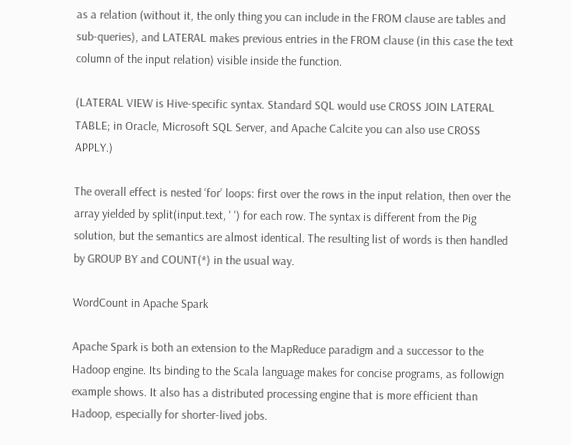as a relation (without it, the only thing you can include in the FROM clause are tables and sub-queries), and LATERAL makes previous entries in the FROM clause (in this case the text column of the input relation) visible inside the function.

(LATERAL VIEW is Hive-specific syntax. Standard SQL would use CROSS JOIN LATERAL TABLE; in Oracle, Microsoft SQL Server, and Apache Calcite you can also use CROSS APPLY.)

The overall effect is nested ‘for’ loops: first over the rows in the input relation, then over the array yielded by split(input.text, ' ') for each row. The syntax is different from the Pig solution, but the semantics are almost identical. The resulting list of words is then handled by GROUP BY and COUNT(*) in the usual way.

WordCount in Apache Spark

Apache Spark is both an extension to the MapReduce paradigm and a successor to the Hadoop engine. Its binding to the Scala language makes for concise programs, as followign example shows. It also has a distributed processing engine that is more efficient than Hadoop, especially for shorter-lived jobs.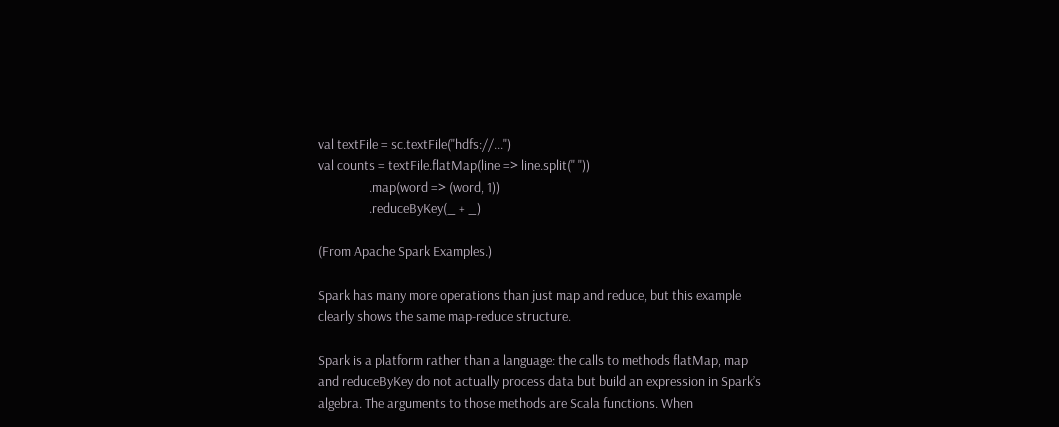val textFile = sc.textFile("hdfs://...")
val counts = textFile.flatMap(line => line.split(" "))
                 .map(word => (word, 1))
                 .reduceByKey(_ + _)

(From Apache Spark Examples.)

Spark has many more operations than just map and reduce, but this example clearly shows the same map-reduce structure.

Spark is a platform rather than a language: the calls to methods flatMap, map and reduceByKey do not actually process data but build an expression in Spark’s algebra. The arguments to those methods are Scala functions. When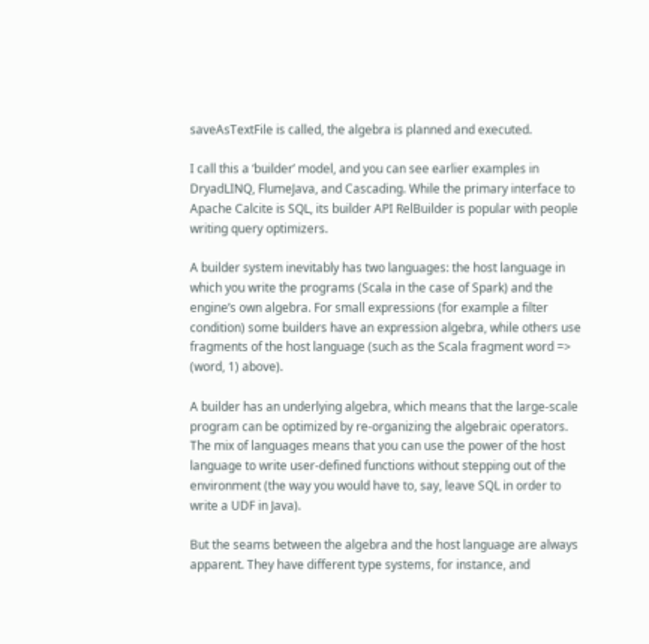saveAsTextFile is called, the algebra is planned and executed.

I call this a ‘builder’ model, and you can see earlier examples in DryadLINQ, FlumeJava, and Cascading. While the primary interface to Apache Calcite is SQL, its builder API RelBuilder is popular with people writing query optimizers.

A builder system inevitably has two languages: the host language in which you write the programs (Scala in the case of Spark) and the engine’s own algebra. For small expressions (for example a filter condition) some builders have an expression algebra, while others use fragments of the host language (such as the Scala fragment word => (word, 1) above).

A builder has an underlying algebra, which means that the large-scale program can be optimized by re-organizing the algebraic operators. The mix of languages means that you can use the power of the host language to write user-defined functions without stepping out of the environment (the way you would have to, say, leave SQL in order to write a UDF in Java).

But the seams between the algebra and the host language are always apparent. They have different type systems, for instance, and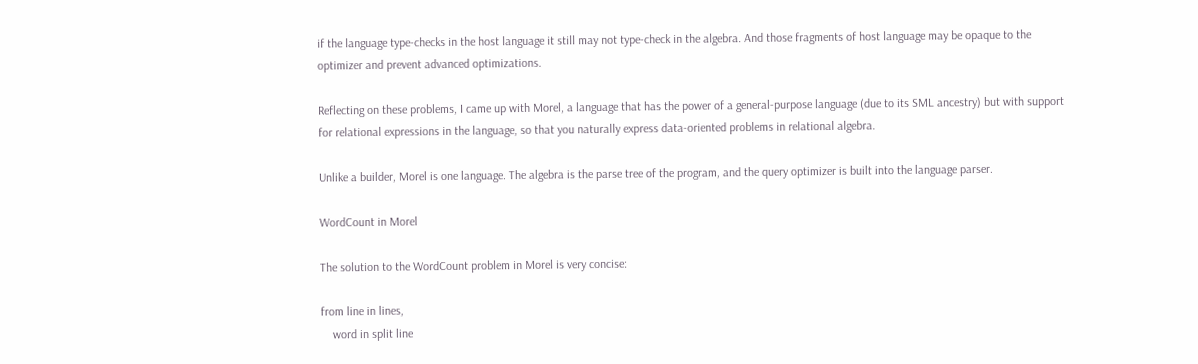if the language type-checks in the host language it still may not type-check in the algebra. And those fragments of host language may be opaque to the optimizer and prevent advanced optimizations.

Reflecting on these problems, I came up with Morel, a language that has the power of a general-purpose language (due to its SML ancestry) but with support for relational expressions in the language, so that you naturally express data-oriented problems in relational algebra.

Unlike a builder, Morel is one language. The algebra is the parse tree of the program, and the query optimizer is built into the language parser.

WordCount in Morel

The solution to the WordCount problem in Morel is very concise:

from line in lines,
    word in split line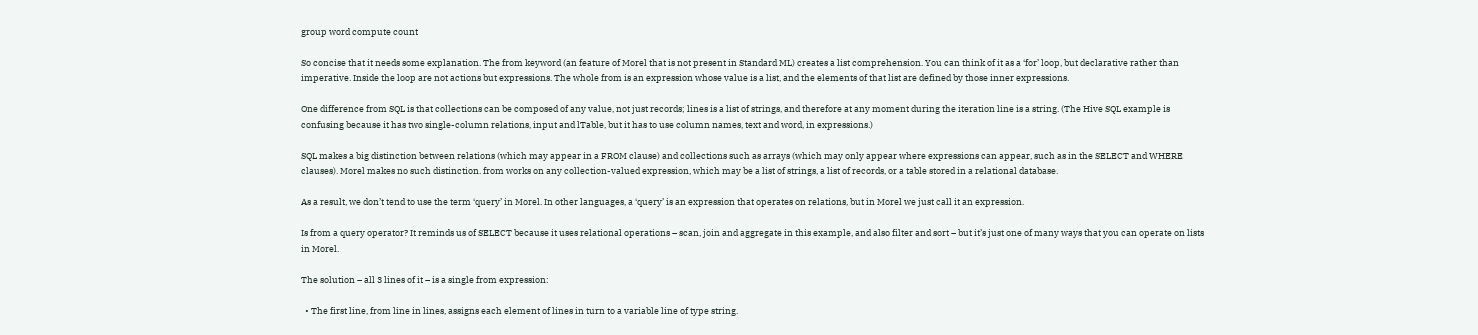group word compute count

So concise that it needs some explanation. The from keyword (an feature of Morel that is not present in Standard ML) creates a list comprehension. You can think of it as a ‘for’ loop, but declarative rather than imperative. Inside the loop are not actions but expressions. The whole from is an expression whose value is a list, and the elements of that list are defined by those inner expressions.

One difference from SQL is that collections can be composed of any value, not just records; lines is a list of strings, and therefore at any moment during the iteration line is a string. (The Hive SQL example is confusing because it has two single-column relations, input and lTable, but it has to use column names, text and word, in expressions.)

SQL makes a big distinction between relations (which may appear in a FROM clause) and collections such as arrays (which may only appear where expressions can appear, such as in the SELECT and WHERE clauses). Morel makes no such distinction. from works on any collection-valued expression, which may be a list of strings, a list of records, or a table stored in a relational database.

As a result, we don’t tend to use the term ‘query’ in Morel. In other languages, a ‘query’ is an expression that operates on relations, but in Morel we just call it an expression.

Is from a query operator? It reminds us of SELECT because it uses relational operations – scan, join and aggregate in this example, and also filter and sort – but it’s just one of many ways that you can operate on lists in Morel.

The solution – all 3 lines of it – is a single from expression:

  • The first line, from line in lines, assigns each element of lines in turn to a variable line of type string.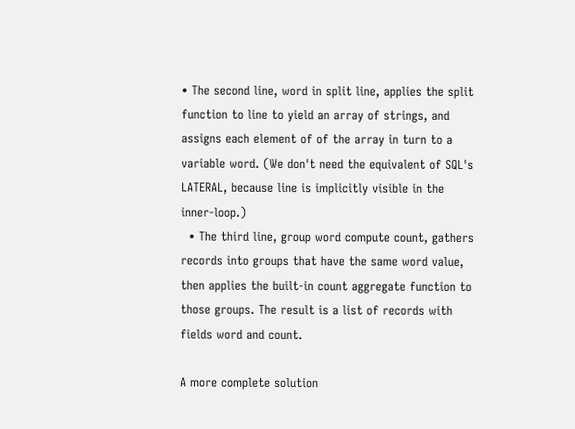• The second line, word in split line, applies the split function to line to yield an array of strings, and assigns each element of of the array in turn to a variable word. (We don't need the equivalent of SQL's LATERAL, because line is implicitly visible in the inner-loop.)
  • The third line, group word compute count, gathers records into groups that have the same word value, then applies the built-in count aggregate function to those groups. The result is a list of records with fields word and count.

A more complete solution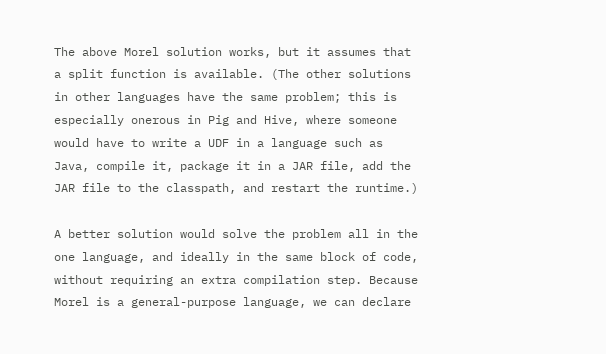The above Morel solution works, but it assumes that a split function is available. (The other solutions in other languages have the same problem; this is especially onerous in Pig and Hive, where someone would have to write a UDF in a language such as Java, compile it, package it in a JAR file, add the JAR file to the classpath, and restart the runtime.)

A better solution would solve the problem all in the one language, and ideally in the same block of code, without requiring an extra compilation step. Because Morel is a general-purpose language, we can declare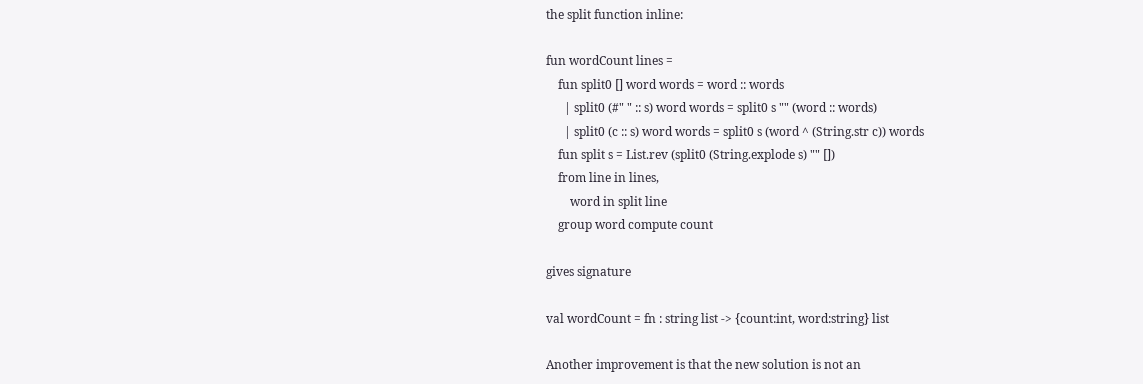the split function inline:

fun wordCount lines =
    fun split0 [] word words = word :: words
      | split0 (#" " :: s) word words = split0 s "" (word :: words)
      | split0 (c :: s) word words = split0 s (word ^ (String.str c)) words
    fun split s = List.rev (split0 (String.explode s) "" [])
    from line in lines,
        word in split line
    group word compute count

gives signature

val wordCount = fn : string list -> {count:int, word:string} list

Another improvement is that the new solution is not an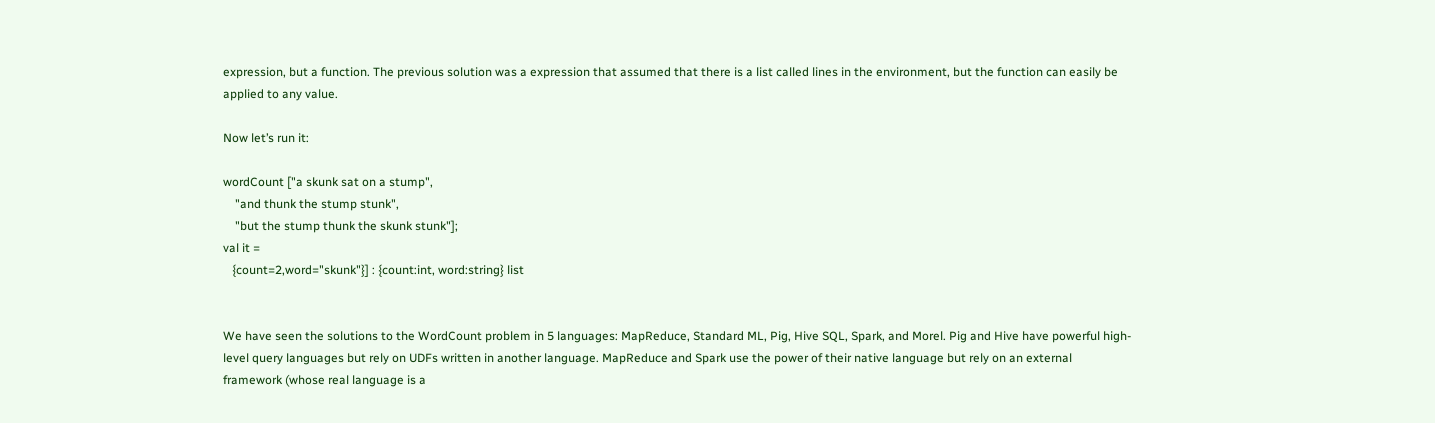expression, but a function. The previous solution was a expression that assumed that there is a list called lines in the environment, but the function can easily be applied to any value.

Now let’s run it:

wordCount ["a skunk sat on a stump",
    "and thunk the stump stunk",
    "but the stump thunk the skunk stunk"];
val it =
   {count=2,word="skunk"}] : {count:int, word:string} list


We have seen the solutions to the WordCount problem in 5 languages: MapReduce, Standard ML, Pig, Hive SQL, Spark, and Morel. Pig and Hive have powerful high-level query languages but rely on UDFs written in another language. MapReduce and Spark use the power of their native language but rely on an external framework (whose real language is a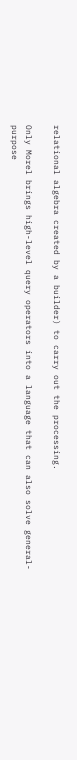relational algebra created by a builder) to carry out the processing.

Only Morel brings high-level query operators into a language that can also solve general-purpose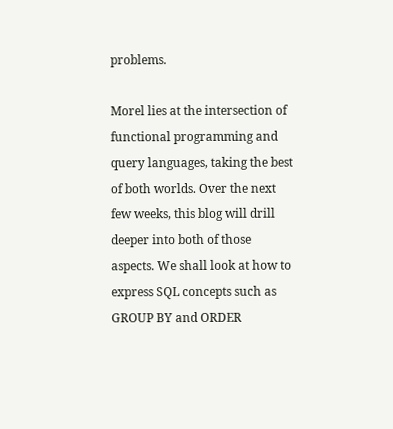problems.

Morel lies at the intersection of functional programming and query languages, taking the best of both worlds. Over the next few weeks, this blog will drill deeper into both of those aspects. We shall look at how to express SQL concepts such as GROUP BY and ORDER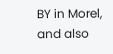BY in Morel, and also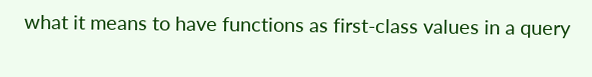what it means to have functions as first-class values in a query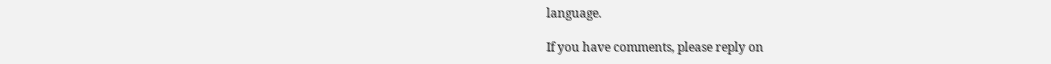language.

If you have comments, please reply on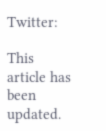Twitter:

This article has been updated.